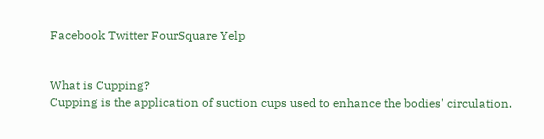Facebook Twitter FourSquare Yelp


What is Cupping?
Cupping is the application of suction cups used to enhance the bodies' circulation.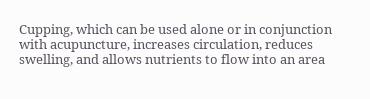Cupping, which can be used alone or in conjunction with acupuncture, increases circulation, reduces swelling, and allows nutrients to flow into an area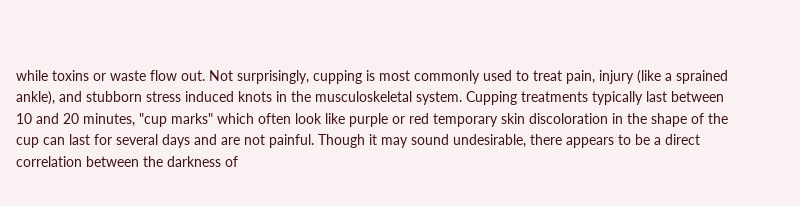while toxins or waste flow out. Not surprisingly, cupping is most commonly used to treat pain, injury (like a sprained ankle), and stubborn stress induced knots in the musculoskeletal system. Cupping treatments typically last between 10 and 20 minutes, "cup marks" which often look like purple or red temporary skin discoloration in the shape of the cup can last for several days and are not painful. Though it may sound undesirable, there appears to be a direct correlation between the darkness of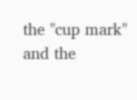the "cup mark" and the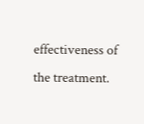effectiveness of the treatment.